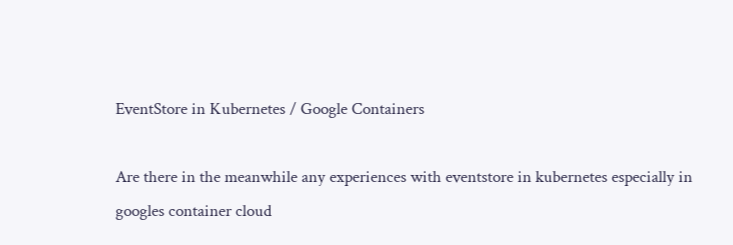EventStore in Kubernetes / Google Containers

Are there in the meanwhile any experiences with eventstore in kubernetes especially in googles container cloud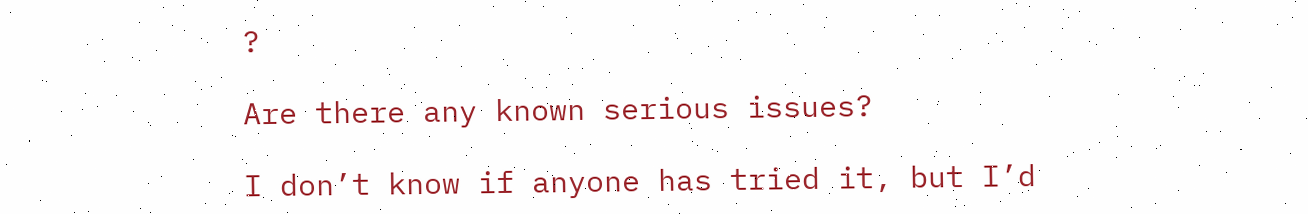?

Are there any known serious issues?

I don’t know if anyone has tried it, but I’d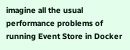imagine all the usual performance problems of running Event Store in Docker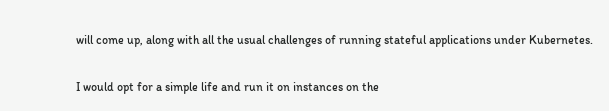will come up, along with all the usual challenges of running stateful applications under Kubernetes.

I would opt for a simple life and run it on instances on the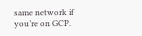same network if you’re on GCP.